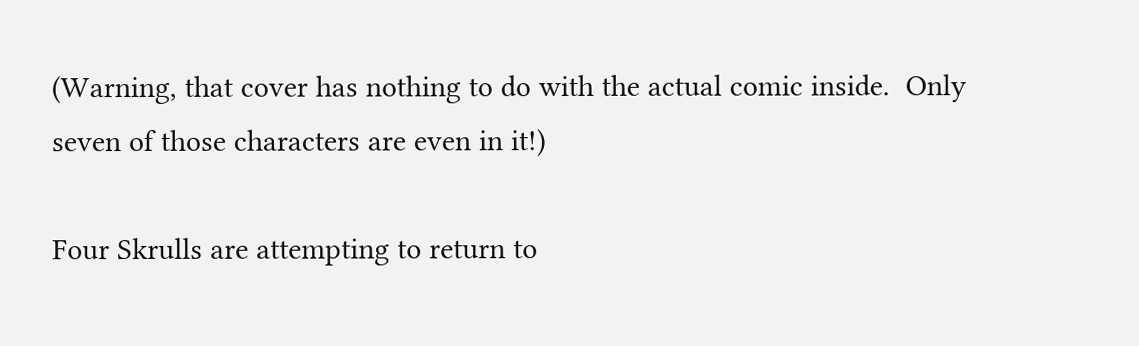(Warning, that cover has nothing to do with the actual comic inside.  Only seven of those characters are even in it!)

Four Skrulls are attempting to return to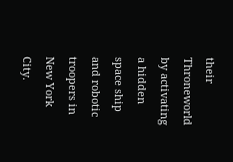their Throneworld by activating a hidden space ship and robotic troopers in New York City.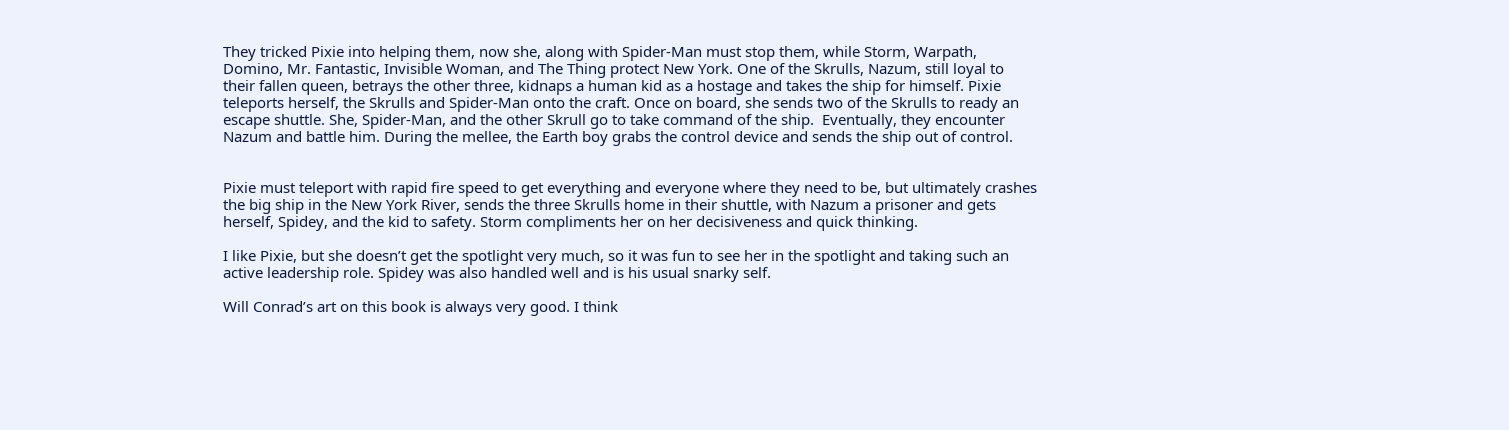They tricked Pixie into helping them, now she, along with Spider-Man must stop them, while Storm, Warpath, Domino, Mr. Fantastic, Invisible Woman, and The Thing protect New York. One of the Skrulls, Nazum, still loyal to their fallen queen, betrays the other three, kidnaps a human kid as a hostage and takes the ship for himself. Pixie teleports herself, the Skrulls and Spider-Man onto the craft. Once on board, she sends two of the Skrulls to ready an escape shuttle. She, Spider-Man, and the other Skrull go to take command of the ship.  Eventually, they encounter Nazum and battle him. During the mellee, the Earth boy grabs the control device and sends the ship out of control.


Pixie must teleport with rapid fire speed to get everything and everyone where they need to be, but ultimately crashes the big ship in the New York River, sends the three Skrulls home in their shuttle, with Nazum a prisoner and gets herself, Spidey, and the kid to safety. Storm compliments her on her decisiveness and quick thinking.

I like Pixie, but she doesn’t get the spotlight very much, so it was fun to see her in the spotlight and taking such an active leadership role. Spidey was also handled well and is his usual snarky self.

Will Conrad’s art on this book is always very good. I think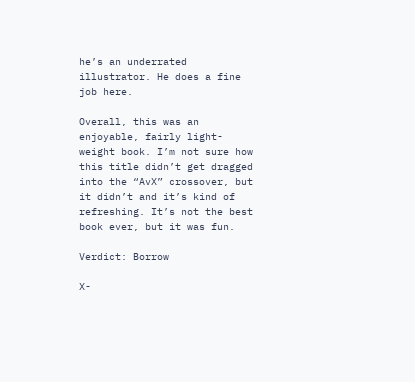he’s an underrated illustrator. He does a fine job here.

Overall, this was an enjoyable, fairly light-weight book. I’m not sure how this title didn’t get dragged into the “AvX” crossover, but it didn’t and it’s kind of refreshing. It’s not the best book ever, but it was fun.

Verdict: Borrow

X-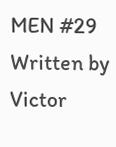MEN #29
Written by Victor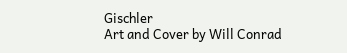Gischler
Art and Cover by Will Conrad